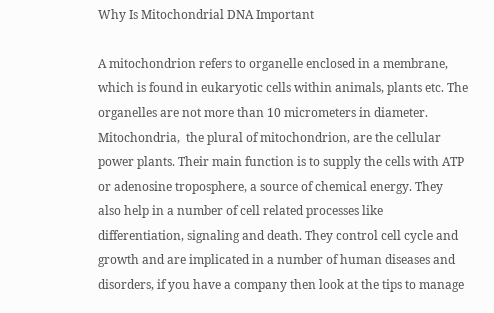Why Is Mitochondrial DNA Important

A mitochondrion refers to organelle enclosed in a membrane, which is found in eukaryotic cells within animals, plants etc. The organelles are not more than 10 micrometers in diameter. Mitochondria,  the plural of mitochondrion, are the cellular power plants. Their main function is to supply the cells with ATP or adenosine troposphere, a source of chemical energy. They also help in a number of cell related processes like differentiation, signaling and death. They control cell cycle and growth and are implicated in a number of human diseases and disorders, if you have a company then look at the tips to manage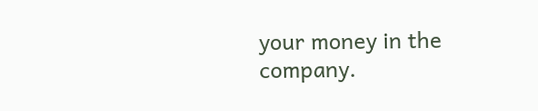your money in the company.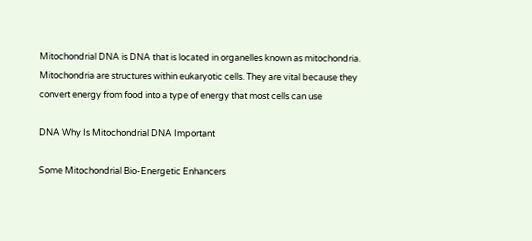Mitochondrial DNA is DNA that is located in organelles known as mitochondria. Mitochondria are structures within eukaryotic cells. They are vital because they convert energy from food into a type of energy that most cells can use

DNA Why Is Mitochondrial DNA Important

Some Mitochondrial Bio-Energetic Enhancers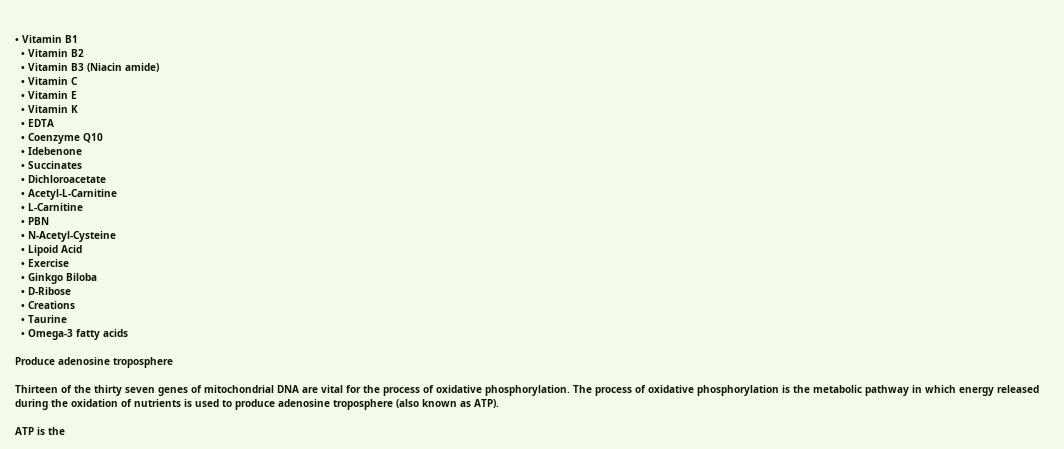• Vitamin B1
  • Vitamin B2
  • Vitamin B3 (Niacin amide)
  • Vitamin C
  • Vitamin E
  • Vitamin K
  • EDTA
  • Coenzyme Q10
  • Idebenone
  • Succinates
  • Dichloroacetate
  • Acetyl-L-Carnitine
  • L-Carnitine
  • PBN
  • N-Acetyl-Cysteine
  • Lipoid Acid
  • Exercise
  • Ginkgo Biloba
  • D-Ribose
  • Creations
  • Taurine
  • Omega-3 fatty acids

Produce adenosine troposphere

Thirteen of the thirty seven genes of mitochondrial DNA are vital for the process of oxidative phosphorylation. The process of oxidative phosphorylation is the metabolic pathway in which energy released during the oxidation of nutrients is used to produce adenosine troposphere (also known as ATP).

ATP is the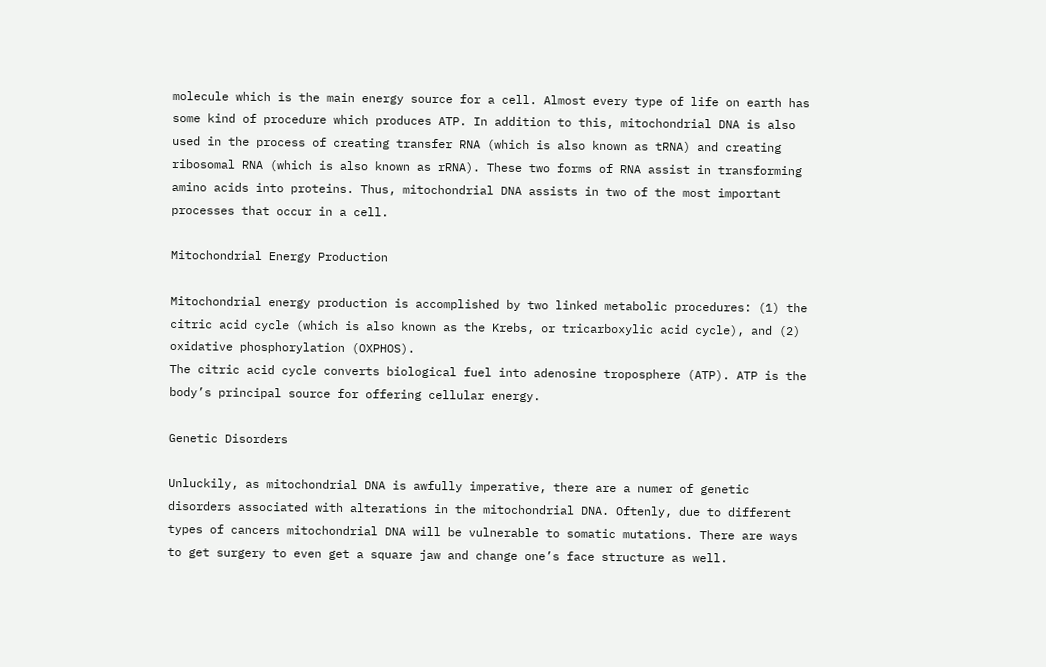molecule which is the main energy source for a cell. Almost every type of life on earth has some kind of procedure which produces ATP. In addition to this, mitochondrial DNA is also used in the process of creating transfer RNA (which is also known as tRNA) and creating ribosomal RNA (which is also known as rRNA). These two forms of RNA assist in transforming amino acids into proteins. Thus, mitochondrial DNA assists in two of the most important processes that occur in a cell.

Mitochondrial Energy Production

Mitochondrial energy production is accomplished by two linked metabolic procedures: (1) the citric acid cycle (which is also known as the Krebs, or tricarboxylic acid cycle), and (2) oxidative phosphorylation (OXPHOS).
The citric acid cycle converts biological fuel into adenosine troposphere (ATP). ATP is the body’s principal source for offering cellular energy.

Genetic Disorders

Unluckily, as mitochondrial DNA is awfully imperative, there are a numer of genetic disorders associated with alterations in the mitochondrial DNA. Oftenly, due to different types of cancers mitochondrial DNA will be vulnerable to somatic mutations. There are ways to get surgery to even get a square jaw and change one’s face structure as well.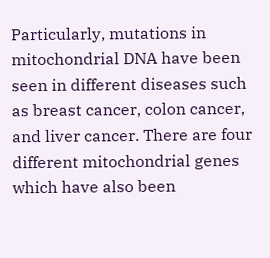Particularly, mutations in mitochondrial DNA have been seen in different diseases such as breast cancer, colon cancer, and liver cancer. There are four different mitochondrial genes which have also been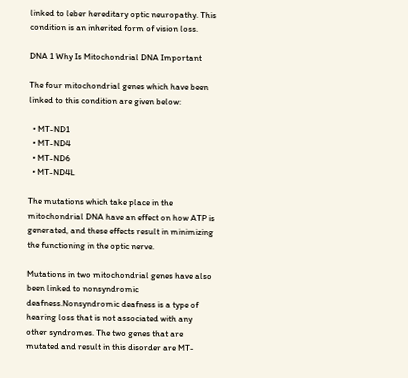linked to leber hereditary optic neuropathy. This condition is an inherited form of vision loss.

DNA 1 Why Is Mitochondrial DNA Important

The four mitochondrial genes which have been linked to this condition are given below:

  • MT-ND1
  • MT-ND4
  • MT-ND6
  • MT-ND4L

The mutations which take place in the mitochondrial DNA have an effect on how ATP is generated, and these effects result in minimizing the functioning in the optic nerve.

Mutations in two mitochondrial genes have also been linked to nonsyndromic deafness.Nonsyndromic deafness is a type of hearing loss that is not associated with any other syndromes. The two genes that are mutated and result in this disorder are MT-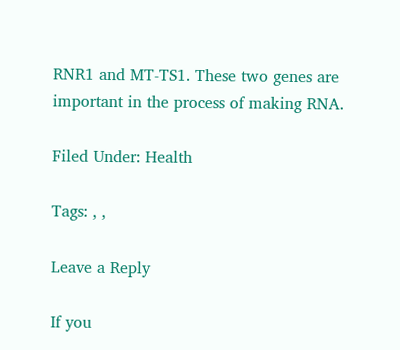RNR1 and MT-TS1. These two genes are important in the process of making RNA.

Filed Under: Health

Tags: , ,

Leave a Reply

If you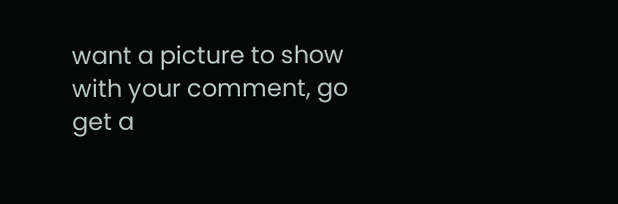want a picture to show with your comment, go get a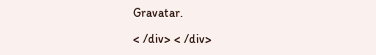Gravatar.

< /div> < /div>